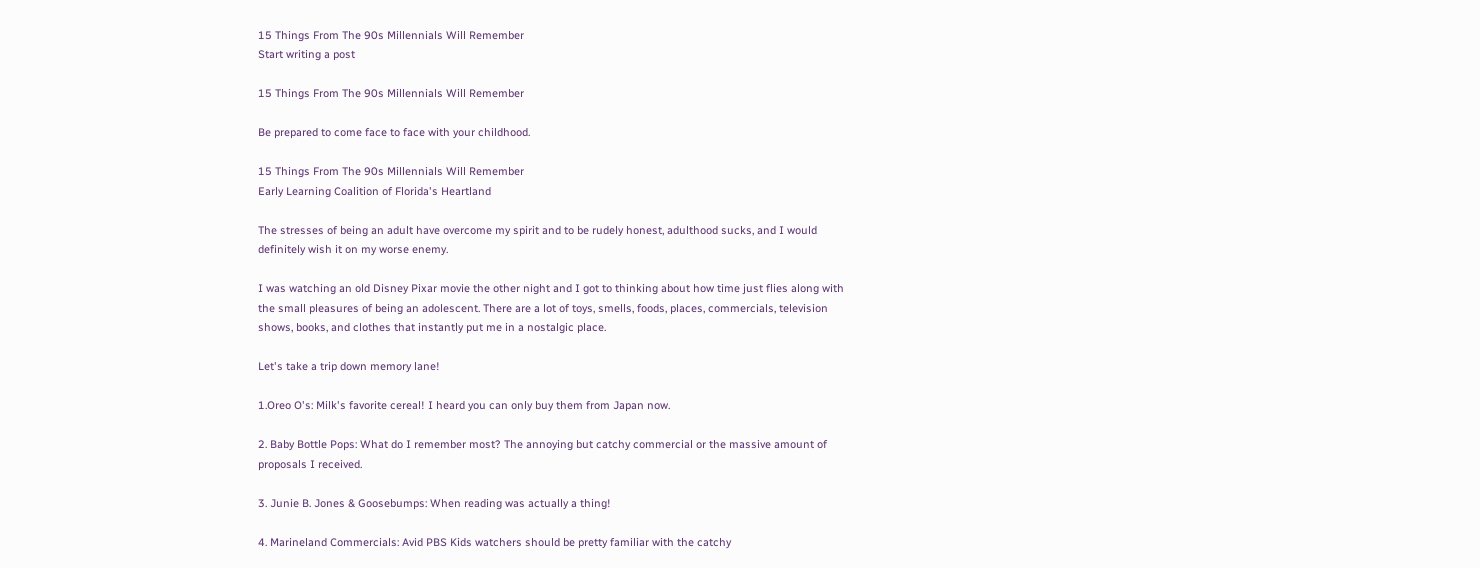15 Things From The 90s Millennials Will Remember
Start writing a post

15 Things From The 90s Millennials Will Remember

Be prepared to come face to face with your childhood.

15 Things From The 90s Millennials Will Remember
Early Learning Coalition of Florida's Heartland

The stresses of being an adult have overcome my spirit and to be rudely honest, adulthood sucks, and I would definitely wish it on my worse enemy.

I was watching an old Disney Pixar movie the other night and I got to thinking about how time just flies along with the small pleasures of being an adolescent. There are a lot of toys, smells, foods, places, commercials, television shows, books, and clothes that instantly put me in a nostalgic place.

Let's take a trip down memory lane!

1.Oreo O's: Milk's favorite cereal! I heard you can only buy them from Japan now.

2. Baby Bottle Pops: What do I remember most? The annoying but catchy commercial or the massive amount of proposals I received.

3. Junie B. Jones & Goosebumps: When reading was actually a thing!

4. Marineland Commercials: Avid PBS Kids watchers should be pretty familiar with the catchy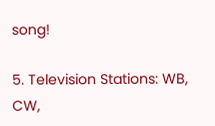song!

5. Television Stations: WB, CW,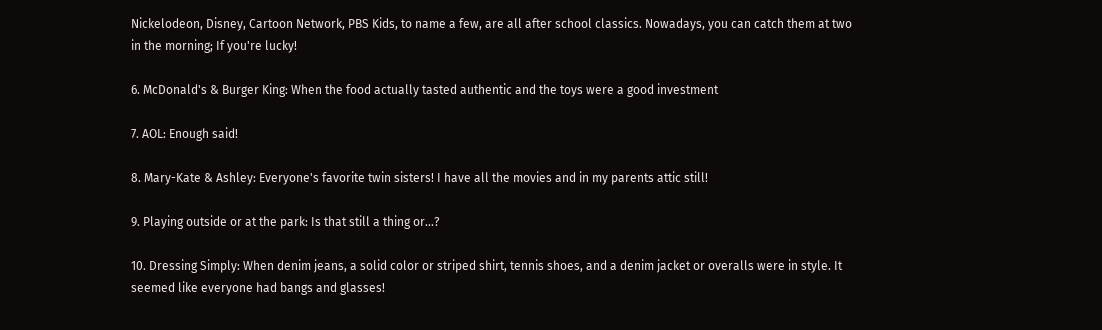Nickelodeon, Disney, Cartoon Network, PBS Kids, to name a few, are all after school classics. Nowadays, you can catch them at two in the morning; If you're lucky!

6. McDonald's & Burger King: When the food actually tasted authentic and the toys were a good investment

7. AOL: Enough said!

8. Mary-Kate & Ashley: Everyone's favorite twin sisters! I have all the movies and in my parents attic still!

9. Playing outside or at the park: Is that still a thing or...?

10. Dressing Simply: When denim jeans, a solid color or striped shirt, tennis shoes, and a denim jacket or overalls were in style. It seemed like everyone had bangs and glasses!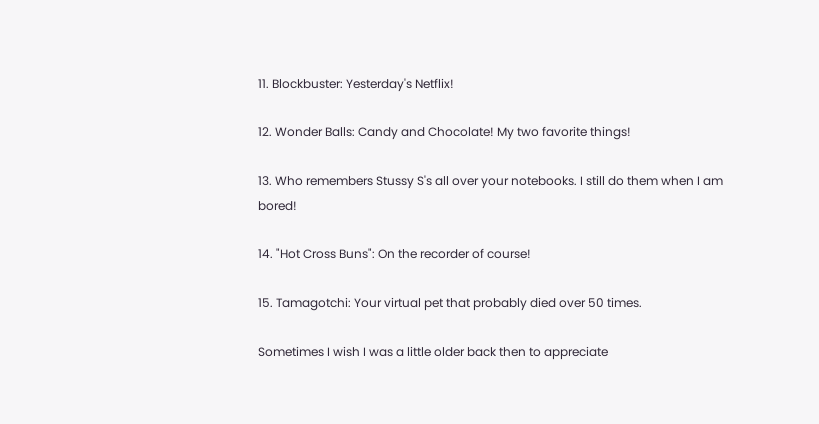11. Blockbuster: Yesterday's Netflix!

12. Wonder Balls: Candy and Chocolate! My two favorite things!

13. Who remembers Stussy S's all over your notebooks. I still do them when I am bored!

14. "Hot Cross Buns": On the recorder of course!

15. Tamagotchi: Your virtual pet that probably died over 50 times.

Sometimes I wish I was a little older back then to appreciate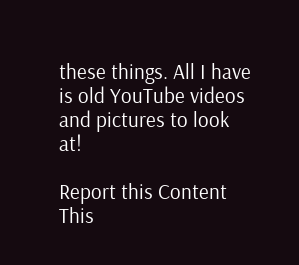these things. All I have is old YouTube videos and pictures to look at!

Report this Content
This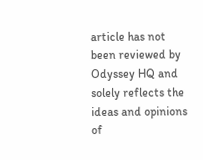article has not been reviewed by Odyssey HQ and solely reflects the ideas and opinions of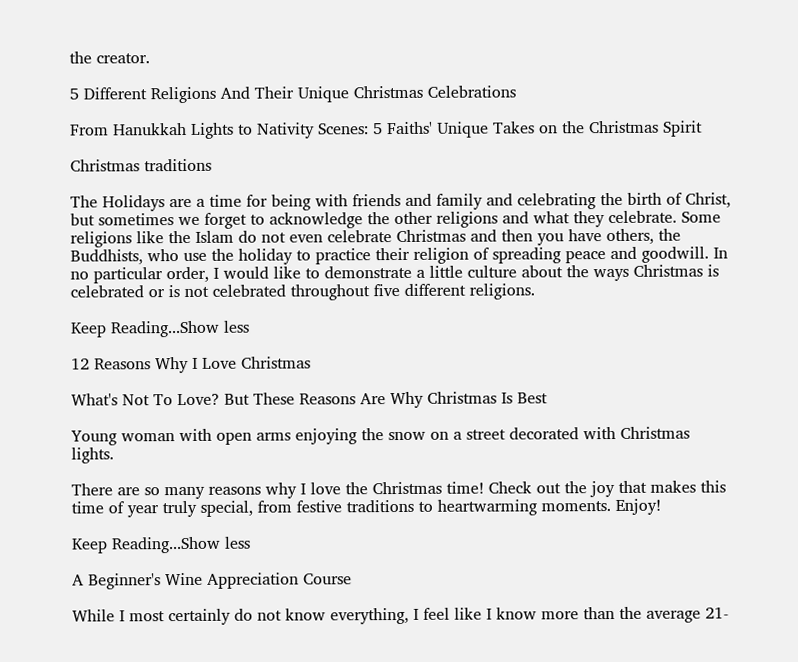the creator.

5 Different Religions And Their Unique Christmas Celebrations

From Hanukkah Lights to Nativity Scenes: 5 Faiths' Unique Takes on the Christmas Spirit

Christmas traditions

The Holidays are a time for being with friends and family and celebrating the birth of Christ, but sometimes we forget to acknowledge the other religions and what they celebrate. Some religions like the Islam do not even celebrate Christmas and then you have others, the Buddhists, who use the holiday to practice their religion of spreading peace and goodwill. In no particular order, I would like to demonstrate a little culture about the ways Christmas is celebrated or is not celebrated throughout five different religions.

Keep Reading...Show less

12 Reasons Why I Love Christmas

What's Not To Love? But These Reasons Are Why Christmas Is Best

Young woman with open arms enjoying the snow on a street decorated with Christmas lights.

There are so many reasons why I love the Christmas time! Check out the joy that makes this time of year truly special, from festive traditions to heartwarming moments. Enjoy!

Keep Reading...Show less

A Beginner's Wine Appreciation Course

While I most certainly do not know everything, I feel like I know more than the average 21-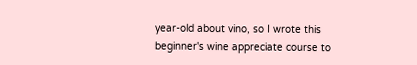year-old about vino, so I wrote this beginner's wine appreciate course to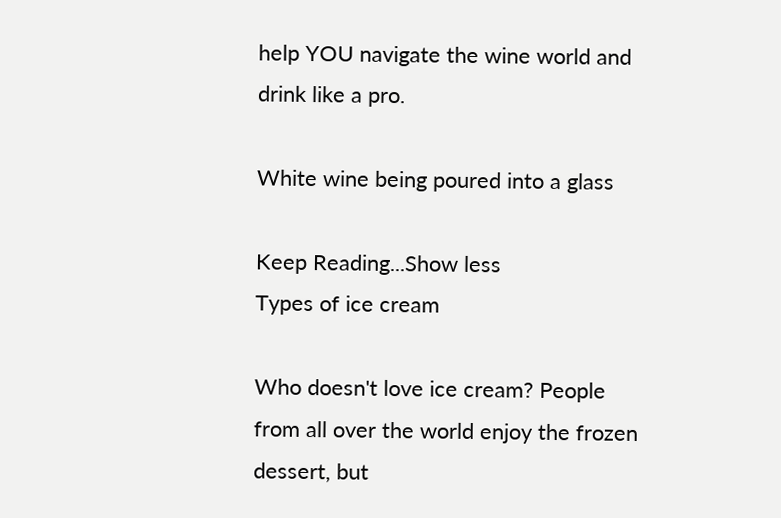help YOU navigate the wine world and drink like a pro.

White wine being poured into a glass

Keep Reading...Show less
Types of ice cream

Who doesn't love ice cream? People from all over the world enjoy the frozen dessert, but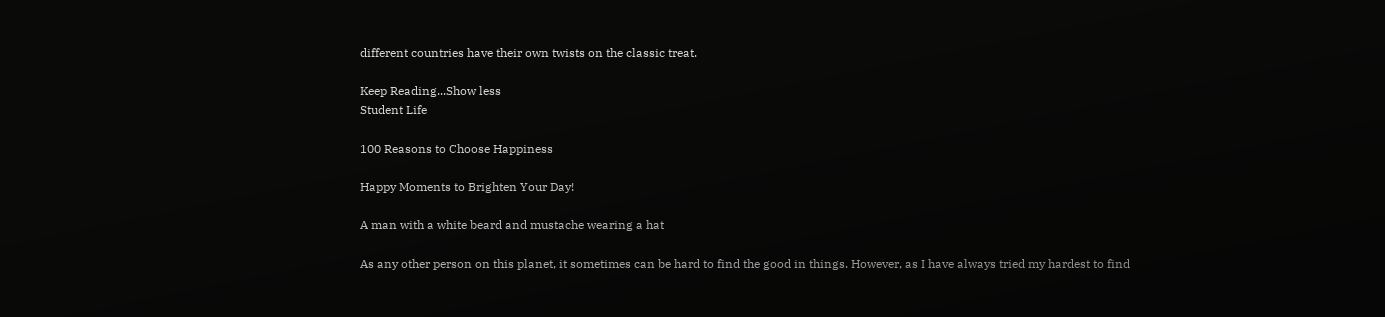different countries have their own twists on the classic treat.

Keep Reading...Show less
Student Life

100 Reasons to Choose Happiness

Happy Moments to Brighten Your Day!

A man with a white beard and mustache wearing a hat

As any other person on this planet, it sometimes can be hard to find the good in things. However, as I have always tried my hardest to find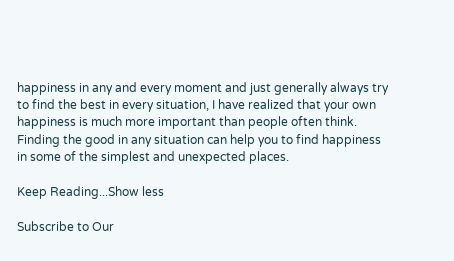happiness in any and every moment and just generally always try to find the best in every situation, I have realized that your own happiness is much more important than people often think. Finding the good in any situation can help you to find happiness in some of the simplest and unexpected places.

Keep Reading...Show less

Subscribe to Our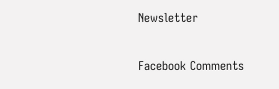Newsletter

Facebook Comments